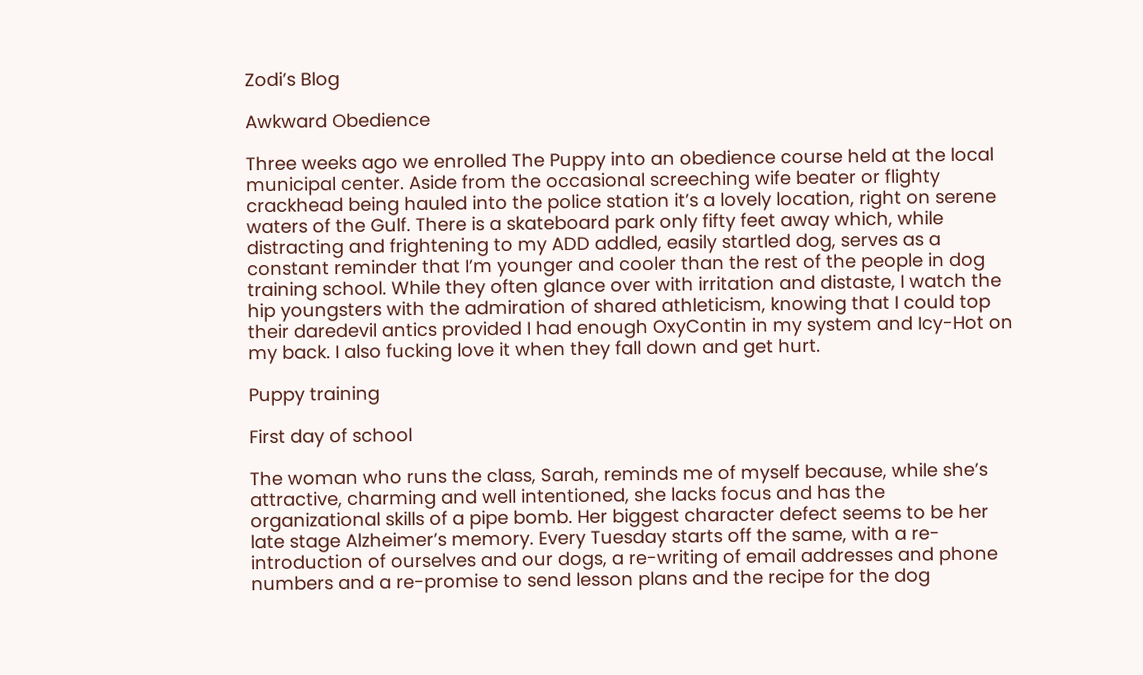Zodi’s Blog

Awkward Obedience

Three weeks ago we enrolled The Puppy into an obedience course held at the local municipal center. Aside from the occasional screeching wife beater or flighty crackhead being hauled into the police station it’s a lovely location, right on serene waters of the Gulf. There is a skateboard park only fifty feet away which, while distracting and frightening to my ADD addled, easily startled dog, serves as a constant reminder that I’m younger and cooler than the rest of the people in dog training school. While they often glance over with irritation and distaste, I watch the hip youngsters with the admiration of shared athleticism, knowing that I could top their daredevil antics provided I had enough OxyContin in my system and Icy-Hot on my back. I also fucking love it when they fall down and get hurt.

Puppy training

First day of school

The woman who runs the class, Sarah, reminds me of myself because, while she’s attractive, charming and well intentioned, she lacks focus and has the organizational skills of a pipe bomb. Her biggest character defect seems to be her late stage Alzheimer’s memory. Every Tuesday starts off the same, with a re-introduction of ourselves and our dogs, a re-writing of email addresses and phone numbers and a re-promise to send lesson plans and the recipe for the dog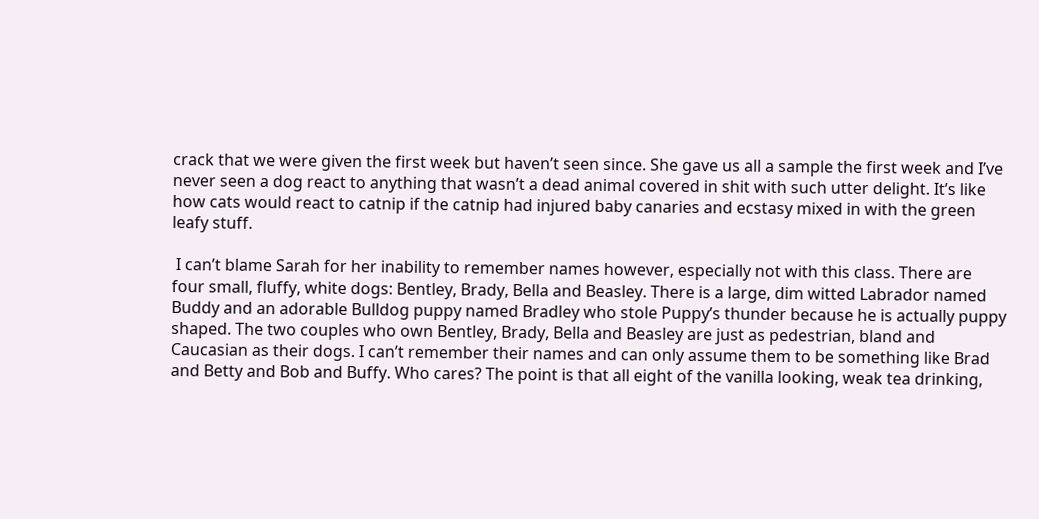crack that we were given the first week but haven’t seen since. She gave us all a sample the first week and I’ve never seen a dog react to anything that wasn’t a dead animal covered in shit with such utter delight. It’s like how cats would react to catnip if the catnip had injured baby canaries and ecstasy mixed in with the green leafy stuff.

 I can’t blame Sarah for her inability to remember names however, especially not with this class. There are four small, fluffy, white dogs: Bentley, Brady, Bella and Beasley. There is a large, dim witted Labrador named Buddy and an adorable Bulldog puppy named Bradley who stole Puppy’s thunder because he is actually puppy shaped. The two couples who own Bentley, Brady, Bella and Beasley are just as pedestrian, bland and Caucasian as their dogs. I can’t remember their names and can only assume them to be something like Brad and Betty and Bob and Buffy. Who cares? The point is that all eight of the vanilla looking, weak tea drinking,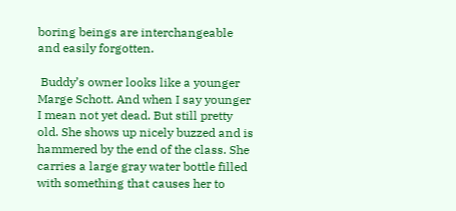boring beings are interchangeable and easily forgotten.

 Buddy’s owner looks like a younger Marge Schott. And when I say younger I mean not yet dead. But still pretty old. She shows up nicely buzzed and is hammered by the end of the class. She carries a large gray water bottle filled with something that causes her to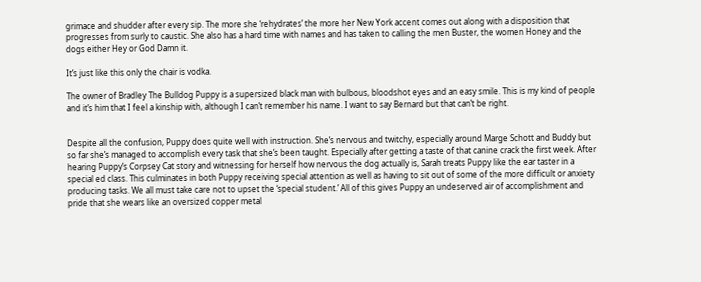grimace and shudder after every sip. The more she ‘rehydrates’ the more her New York accent comes out along with a disposition that progresses from surly to caustic. She also has a hard time with names and has taken to calling the men Buster, the women Honey and the dogs either Hey or God Damn it.

It’s just like this only the chair is vodka.

The owner of Bradley The Bulldog Puppy is a supersized black man with bulbous, bloodshot eyes and an easy smile. This is my kind of people and it’s him that I feel a kinship with, although I can’t remember his name. I want to say Bernard but that can’t be right.


Despite all the confusion, Puppy does quite well with instruction. She’s nervous and twitchy, especially around Marge Schott and Buddy but so far she’s managed to accomplish every task that she’s been taught. Especially after getting a taste of that canine crack the first week. After hearing Puppy’s Corpsey Cat story and witnessing for herself how nervous the dog actually is, Sarah treats Puppy like the ear taster in a special ed class. This culminates in both Puppy receiving special attention as well as having to sit out of some of the more difficult or anxiety producing tasks. We all must take care not to upset the ‘special student.’ All of this gives Puppy an undeserved air of accomplishment and pride that she wears like an oversized copper metal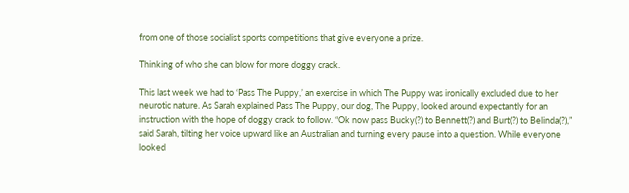from one of those socialist sports competitions that give everyone a prize.

Thinking of who she can blow for more doggy crack.

This last week we had to ‘Pass The Puppy,’ an exercise in which The Puppy was ironically excluded due to her neurotic nature. As Sarah explained Pass The Puppy, our dog, The Puppy, looked around expectantly for an instruction with the hope of doggy crack to follow. “Ok now pass Bucky(?) to Bennett(?) and Burt(?) to Belinda(?),” said Sarah, tilting her voice upward like an Australian and turning every pause into a question. While everyone looked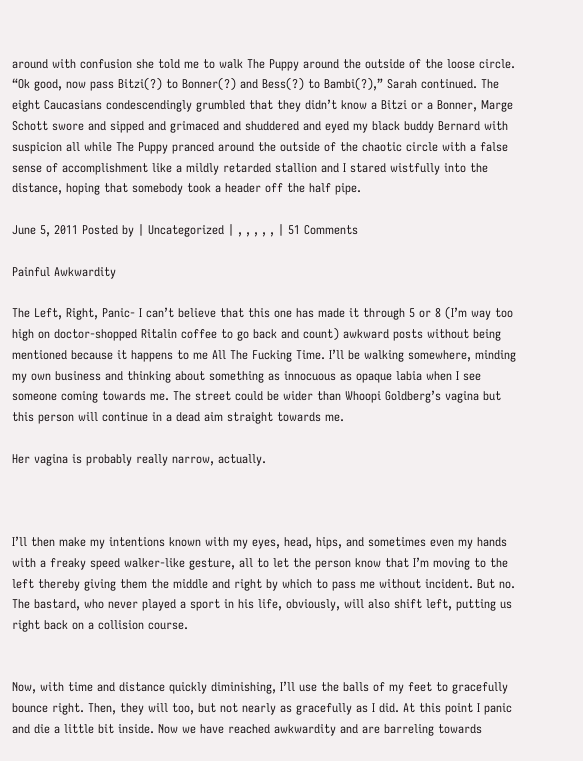around with confusion she told me to walk The Puppy around the outside of the loose circle. “Ok good, now pass Bitzi(?) to Bonner(?) and Bess(?) to Bambi(?),” Sarah continued. The eight Caucasians condescendingly grumbled that they didn’t know a Bitzi or a Bonner, Marge Schott swore and sipped and grimaced and shuddered and eyed my black buddy Bernard with suspicion all while The Puppy pranced around the outside of the chaotic circle with a false sense of accomplishment like a mildly retarded stallion and I stared wistfully into the distance, hoping that somebody took a header off the half pipe.

June 5, 2011 Posted by | Uncategorized | , , , , , | 51 Comments

Painful Awkwardity

The Left, Right, Panic- I can’t believe that this one has made it through 5 or 8 (I’m way too high on doctor-shopped Ritalin coffee to go back and count) awkward posts without being mentioned because it happens to me All The Fucking Time. I’ll be walking somewhere, minding my own business and thinking about something as innocuous as opaque labia when I see someone coming towards me. The street could be wider than Whoopi Goldberg’s vagina but this person will continue in a dead aim straight towards me.

Her vagina is probably really narrow, actually.



I’ll then make my intentions known with my eyes, head, hips, and sometimes even my hands with a freaky speed walker-like gesture, all to let the person know that I’m moving to the left thereby giving them the middle and right by which to pass me without incident. But no. The bastard, who never played a sport in his life, obviously, will also shift left, putting us right back on a collision course.


Now, with time and distance quickly diminishing, I’ll use the balls of my feet to gracefully bounce right. Then, they will too, but not nearly as gracefully as I did. At this point I panic and die a little bit inside. Now we have reached awkwardity and are barreling towards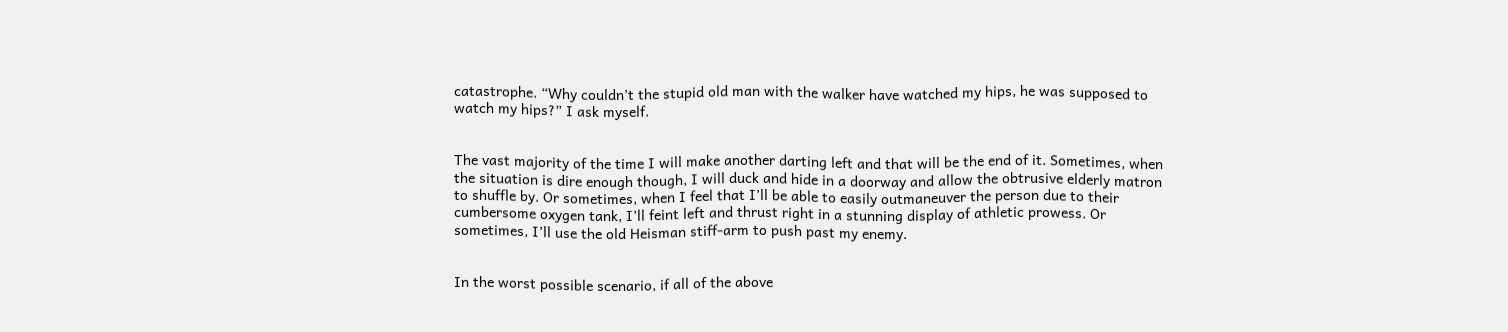catastrophe. “Why couldn’t the stupid old man with the walker have watched my hips, he was supposed to watch my hips?” I ask myself.


The vast majority of the time I will make another darting left and that will be the end of it. Sometimes, when the situation is dire enough though, I will duck and hide in a doorway and allow the obtrusive elderly matron to shuffle by. Or sometimes, when I feel that I’ll be able to easily outmaneuver the person due to their cumbersome oxygen tank, I’ll feint left and thrust right in a stunning display of athletic prowess. Or sometimes, I’ll use the old Heisman stiff-arm to push past my enemy.


In the worst possible scenario, if all of the above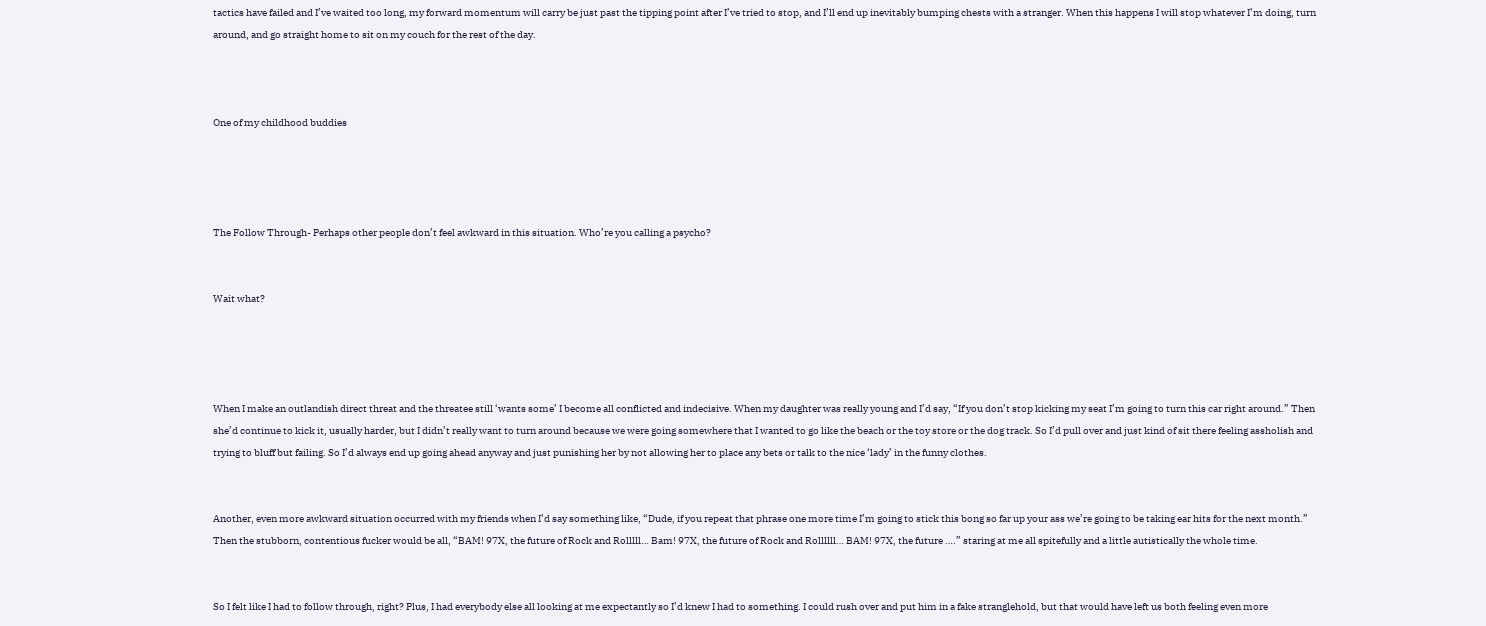tactics have failed and I’ve waited too long, my forward momentum will carry be just past the tipping point after I’ve tried to stop, and I’ll end up inevitably bumping chests with a stranger. When this happens I will stop whatever I’m doing, turn around, and go straight home to sit on my couch for the rest of the day.



One of my childhood buddies




The Follow Through- Perhaps other people don’t feel awkward in this situation. Who’re you calling a psycho?


Wait what?




When I make an outlandish direct threat and the threatee still ‘wants some’ I become all conflicted and indecisive. When my daughter was really young and I’d say, “If you don’t stop kicking my seat I’m going to turn this car right around.” Then she’d continue to kick it, usually harder, but I didn’t really want to turn around because we were going somewhere that I wanted to go like the beach or the toy store or the dog track. So I’d pull over and just kind of sit there feeling assholish and trying to bluff but failing. So I’d always end up going ahead anyway and just punishing her by not allowing her to place any bets or talk to the nice ‘lady’ in the funny clothes.


Another, even more awkward situation occurred with my friends when I’d say something like, “Dude, if you repeat that phrase one more time I’m going to stick this bong so far up your ass we’re going to be taking ear hits for the next month.” Then the stubborn, contentious fucker would be all, “BAM! 97X, the future of Rock and Rolllll… Bam! 97X, the future of Rock and Rollllll… BAM! 97X, the future ….” staring at me all spitefully and a little autistically the whole time.


So I felt like I had to follow through, right? Plus, I had everybody else all looking at me expectantly so I’d knew I had to something. I could rush over and put him in a fake stranglehold, but that would have left us both feeling even more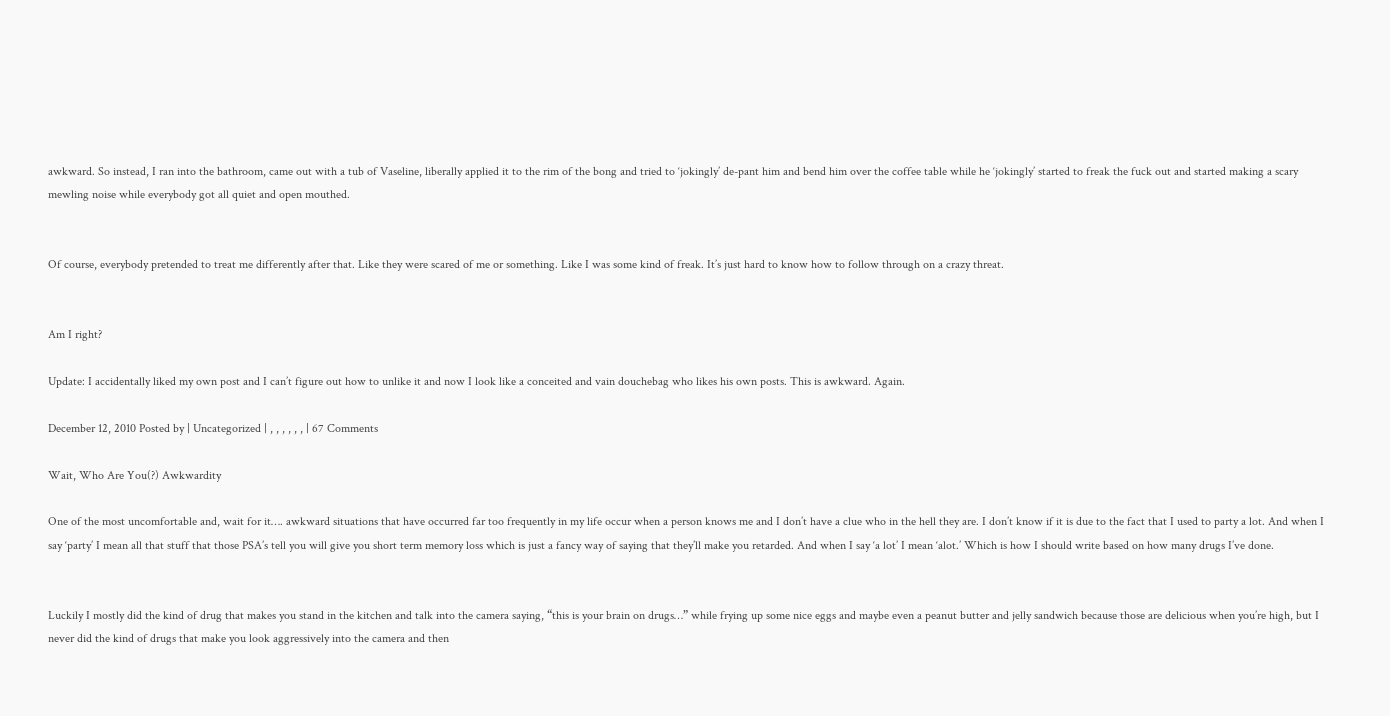awkward. So instead, I ran into the bathroom, came out with a tub of Vaseline, liberally applied it to the rim of the bong and tried to ‘jokingly’ de-pant him and bend him over the coffee table while he ‘jokingly’ started to freak the fuck out and started making a scary mewling noise while everybody got all quiet and open mouthed.


Of course, everybody pretended to treat me differently after that. Like they were scared of me or something. Like I was some kind of freak. It’s just hard to know how to follow through on a crazy threat.


Am I right?

Update: I accidentally liked my own post and I can’t figure out how to unlike it and now I look like a conceited and vain douchebag who likes his own posts. This is awkward. Again.

December 12, 2010 Posted by | Uncategorized | , , , , , , | 67 Comments

Wait, Who Are You(?) Awkwardity

One of the most uncomfortable and, wait for it…. awkward situations that have occurred far too frequently in my life occur when a person knows me and I don’t have a clue who in the hell they are. I don’t know if it is due to the fact that I used to party a lot. And when I say ‘party’ I mean all that stuff that those PSA’s tell you will give you short term memory loss which is just a fancy way of saying that they’ll make you retarded. And when I say ‘a lot’ I mean ‘alot.’ Which is how I should write based on how many drugs I’ve done.


Luckily I mostly did the kind of drug that makes you stand in the kitchen and talk into the camera saying, “this is your brain on drugs…” while frying up some nice eggs and maybe even a peanut butter and jelly sandwich because those are delicious when you’re high, but I never did the kind of drugs that make you look aggressively into the camera and then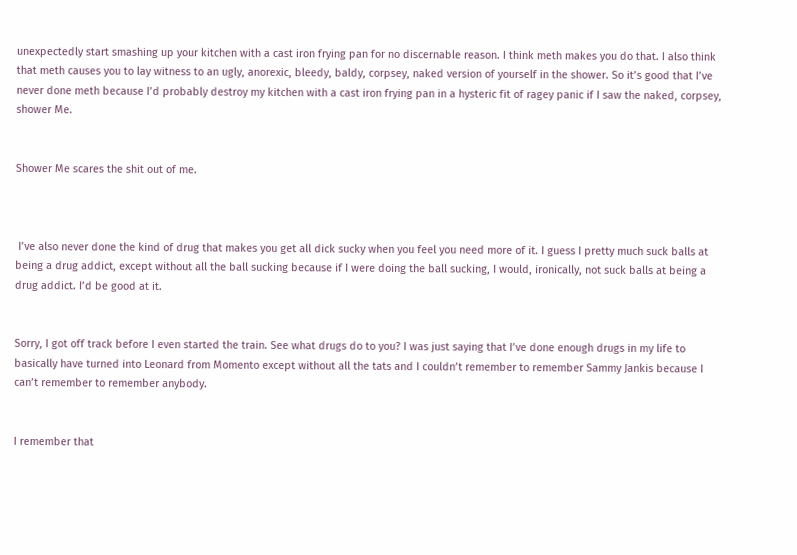unexpectedly start smashing up your kitchen with a cast iron frying pan for no discernable reason. I think meth makes you do that. I also think that meth causes you to lay witness to an ugly, anorexic, bleedy, baldy, corpsey, naked version of yourself in the shower. So it’s good that I’ve never done meth because I’d probably destroy my kitchen with a cast iron frying pan in a hysteric fit of ragey panic if I saw the naked, corpsey, shower Me.


Shower Me scares the shit out of me.



 I’ve also never done the kind of drug that makes you get all dick sucky when you feel you need more of it. I guess I pretty much suck balls at being a drug addict, except without all the ball sucking because if I were doing the ball sucking, I would, ironically, not suck balls at being a drug addict. I’d be good at it.


Sorry, I got off track before I even started the train. See what drugs do to you? I was just saying that I’ve done enough drugs in my life to basically have turned into Leonard from Momento except without all the tats and I couldn’t remember to remember Sammy Jankis because I can’t remember to remember anybody.


I remember that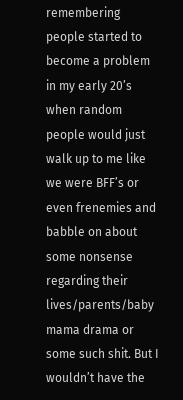remembering people started to become a problem in my early 20’s when random people would just walk up to me like we were BFF’s or even frenemies and babble on about some nonsense regarding their lives/parents/baby mama drama or some such shit. But I wouldn’t have the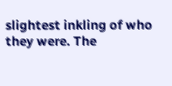slightest inkling of who they were. The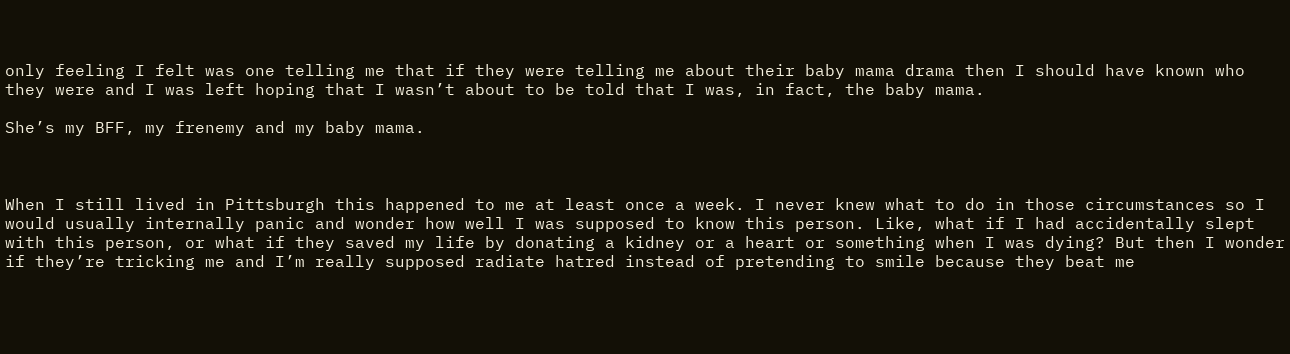only feeling I felt was one telling me that if they were telling me about their baby mama drama then I should have known who they were and I was left hoping that I wasn’t about to be told that I was, in fact, the baby mama.

She’s my BFF, my frenemy and my baby mama.



When I still lived in Pittsburgh this happened to me at least once a week. I never knew what to do in those circumstances so I would usually internally panic and wonder how well I was supposed to know this person. Like, what if I had accidentally slept with this person, or what if they saved my life by donating a kidney or a heart or something when I was dying? But then I wonder if they’re tricking me and I’m really supposed radiate hatred instead of pretending to smile because they beat me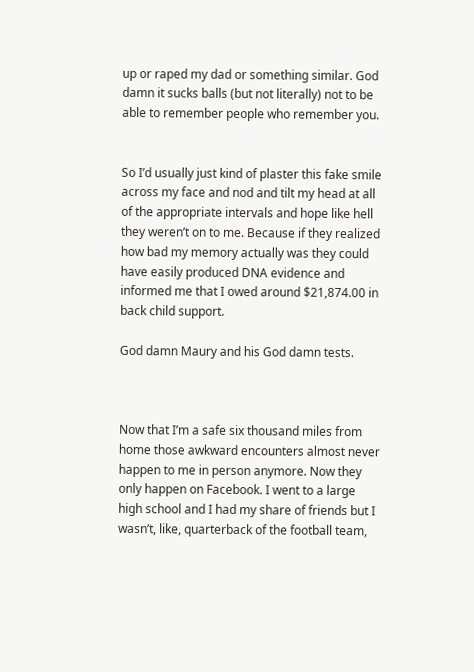up or raped my dad or something similar. God damn it sucks balls (but not literally) not to be able to remember people who remember you.


So I’d usually just kind of plaster this fake smile across my face and nod and tilt my head at all of the appropriate intervals and hope like hell they weren’t on to me. Because if they realized how bad my memory actually was they could have easily produced DNA evidence and informed me that I owed around $21,874.00 in back child support.

God damn Maury and his God damn tests.



Now that I’m a safe six thousand miles from home those awkward encounters almost never happen to me in person anymore. Now they only happen on Facebook. I went to a large high school and I had my share of friends but I wasn’t, like, quarterback of the football team,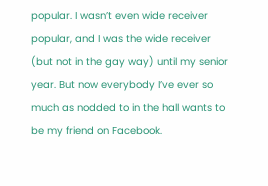popular. I wasn’t even wide receiver popular, and I was the wide receiver (but not in the gay way) until my senior year. But now everybody I’ve ever so much as nodded to in the hall wants to be my friend on Facebook.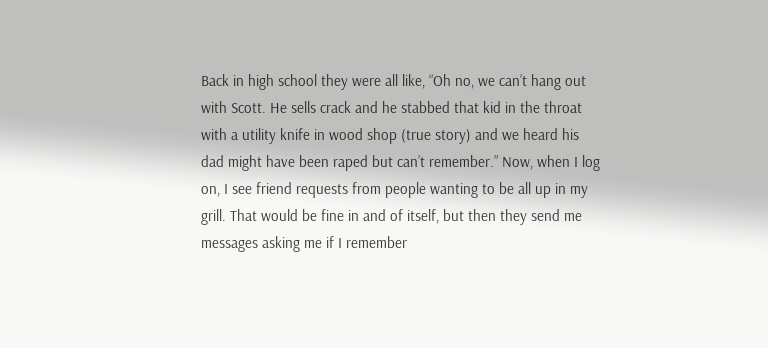Back in high school they were all like, “Oh no, we can’t hang out with Scott. He sells crack and he stabbed that kid in the throat with a utility knife in wood shop (true story) and we heard his dad might have been raped but can’t remember.” Now, when I log on, I see friend requests from people wanting to be all up in my grill. That would be fine in and of itself, but then they send me messages asking me if I remember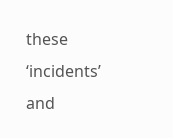these ‘incidents’ and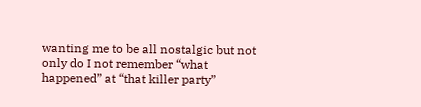wanting me to be all nostalgic but not only do I not remember “what happened” at “that killer party”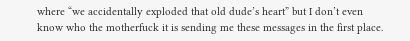where “we accidentally exploded that old dude’s heart” but I don’t even know who the motherfuck it is sending me these messages in the first place.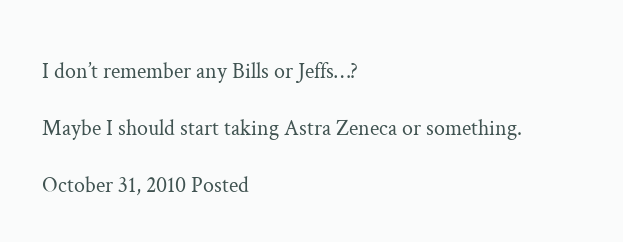I don’t remember any Bills or Jeffs…?

Maybe I should start taking Astra Zeneca or something.

October 31, 2010 Posted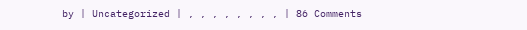by | Uncategorized | , , , , , , , , | 86 Comments